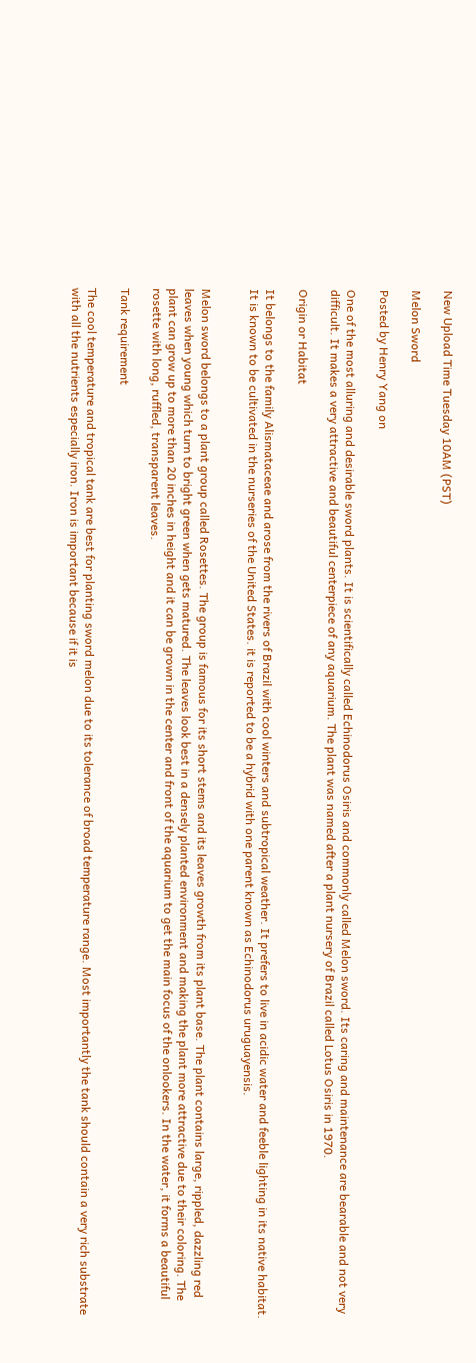New Upload Time Tuesday 10AM (PST)

Melon Sword

Posted by Henry Yang on

One of the most alluring and desirable sword plants. It is scientifically called Echinodorus Osiris and commonly called Melon sword. Its caring and maintenance are bearable and not very difficult. It makes a very attractive and beautiful centerpiece of any aquarium. The plant was named after a plant nursery of Brazil called Lotus Osiris in 1970.

Origin or Habitat

It belongs to the family Alismataceae and arose from the rivers of Brazil with cool winters and subtropical weather. It prefers to live in acidic water and feeble lighting in its native habitat. It is known to be cultivated in the nurseries of the United States. it is reported to be a hybrid with one parent known as Echinodorus uruguayensis.


Melon sword belongs to a plant group called Rosettes. The group is famous for its short stems and its leaves growth from its plant base. The plant contains large, rippled, dazzling red leaves when young which turn to bright green when gets matured. The leaves look best in a densely planted environment and making the plant more attractive due to their coloring. The plant can grow up to more than 20 inches in height and it can be grown in the center and front of the aquarium to get the main focus of the onlookers. In the water, it forms a beautiful rosette with long, ruffled, transparent leaves.

Tank requirement

The cool temperature and tropical tank are best for planting sword melon due to its tolerance of broad temperature range. Most importantly the tank should contain a very rich substrate with all the nutrients especially iron. Iron is important because if it is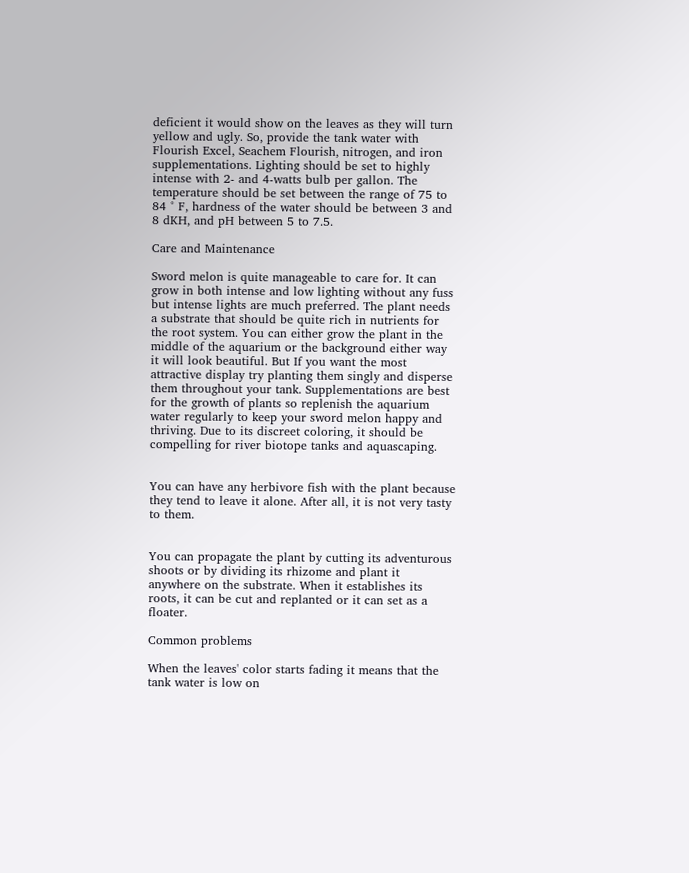deficient it would show on the leaves as they will turn yellow and ugly. So, provide the tank water with Flourish Excel, Seachem Flourish, nitrogen, and iron supplementations. Lighting should be set to highly intense with 2- and 4-watts bulb per gallon. The temperature should be set between the range of 75 to 84 ° F, hardness of the water should be between 3 and 8 dKH, and pH between 5 to 7.5.

Care and Maintenance

Sword melon is quite manageable to care for. It can grow in both intense and low lighting without any fuss but intense lights are much preferred. The plant needs a substrate that should be quite rich in nutrients for the root system. You can either grow the plant in the middle of the aquarium or the background either way it will look beautiful. But If you want the most attractive display try planting them singly and disperse them throughout your tank. Supplementations are best for the growth of plants so replenish the aquarium water regularly to keep your sword melon happy and thriving. Due to its discreet coloring, it should be compelling for river biotope tanks and aquascaping.


You can have any herbivore fish with the plant because they tend to leave it alone. After all, it is not very tasty to them.


You can propagate the plant by cutting its adventurous shoots or by dividing its rhizome and plant it anywhere on the substrate. When it establishes its roots, it can be cut and replanted or it can set as a floater.

Common problems

When the leaves' color starts fading it means that the tank water is low on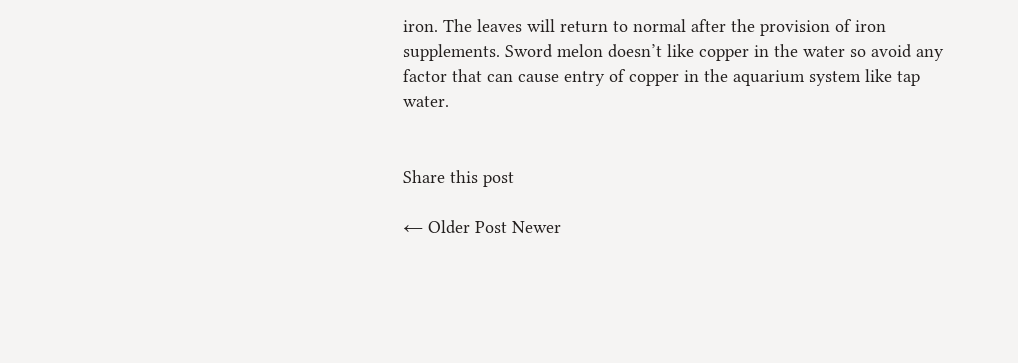iron. The leaves will return to normal after the provision of iron supplements. Sword melon doesn’t like copper in the water so avoid any factor that can cause entry of copper in the aquarium system like tap water.


Share this post

← Older Post Newer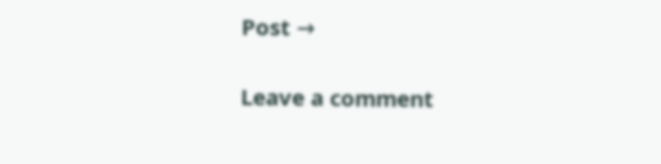Post →

Leave a comment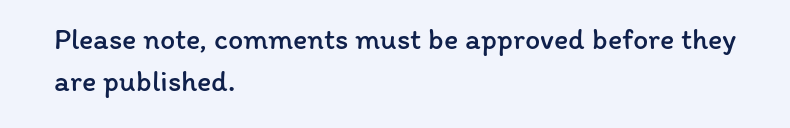Please note, comments must be approved before they are published.